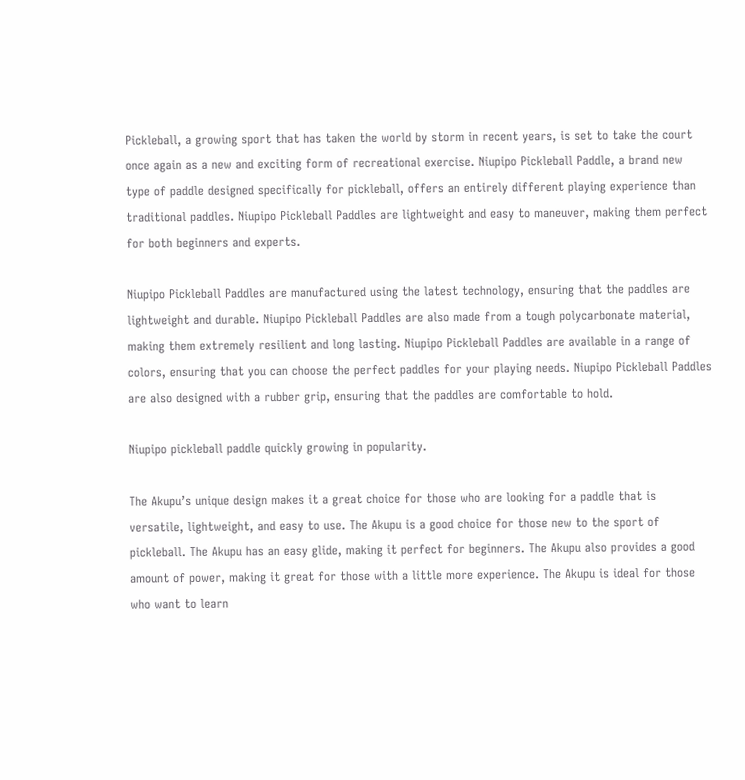Pickleball, a growing sport that has taken the world by storm in recent years, is set to take the court once again as a new and exciting form of recreational exercise. Niupipo Pickleball Paddle, a brand new type of paddle designed specifically for pickleball, offers an entirely different playing experience than traditional paddles. Niupipo Pickleball Paddles are lightweight and easy to maneuver, making them perfect for both beginners and experts.

Niupipo Pickleball Paddles are manufactured using the latest technology, ensuring that the paddles are lightweight and durable. Niupipo Pickleball Paddles are also made from a tough polycarbonate material, making them extremely resilient and long lasting. Niupipo Pickleball Paddles are available in a range of colors, ensuring that you can choose the perfect paddles for your playing needs. Niupipo Pickleball Paddles are also designed with a rubber grip, ensuring that the paddles are comfortable to hold.

Niupipo pickleball paddle quickly growing in popularity.

The Akupu’s unique design makes it a great choice for those who are looking for a paddle that is versatile, lightweight, and easy to use. The Akupu is a good choice for those new to the sport of pickleball. The Akupu has an easy glide, making it perfect for beginners. The Akupu also provides a good amount of power, making it great for those with a little more experience. The Akupu is ideal for those who want to learn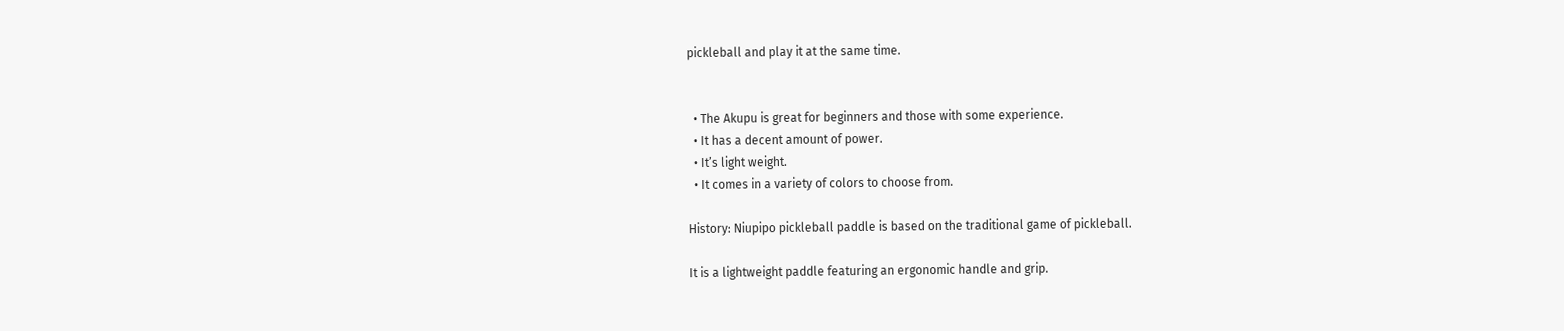pickleball and play it at the same time.


  • The Akupu is great for beginners and those with some experience.
  • It has a decent amount of power.
  • It’s light weight.
  • It comes in a variety of colors to choose from.

History: Niupipo pickleball paddle is based on the traditional game of pickleball.

It is a lightweight paddle featuring an ergonomic handle and grip.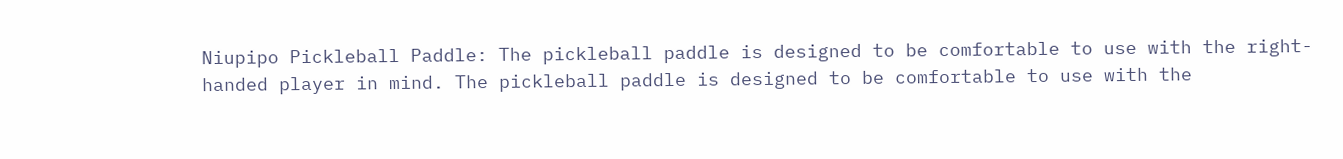Niupipo Pickleball Paddle: The pickleball paddle is designed to be comfortable to use with the right-handed player in mind. The pickleball paddle is designed to be comfortable to use with the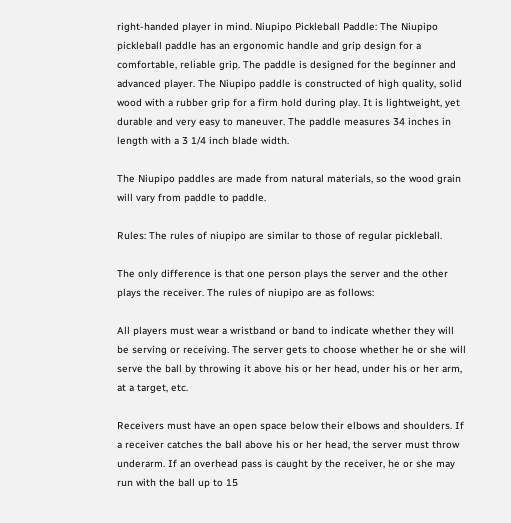right-handed player in mind. Niupipo Pickleball Paddle: The Niupipo pickleball paddle has an ergonomic handle and grip design for a comfortable, reliable grip. The paddle is designed for the beginner and advanced player. The Niupipo paddle is constructed of high quality, solid wood with a rubber grip for a firm hold during play. It is lightweight, yet durable and very easy to maneuver. The paddle measures 34 inches in length with a 3 1/4 inch blade width.

The Niupipo paddles are made from natural materials, so the wood grain will vary from paddle to paddle.

Rules: The rules of niupipo are similar to those of regular pickleball.

The only difference is that one person plays the server and the other plays the receiver. The rules of niupipo are as follows:

All players must wear a wristband or band to indicate whether they will be serving or receiving. The server gets to choose whether he or she will serve the ball by throwing it above his or her head, under his or her arm, at a target, etc.

Receivers must have an open space below their elbows and shoulders. If a receiver catches the ball above his or her head, the server must throw underarm. If an overhead pass is caught by the receiver, he or she may run with the ball up to 15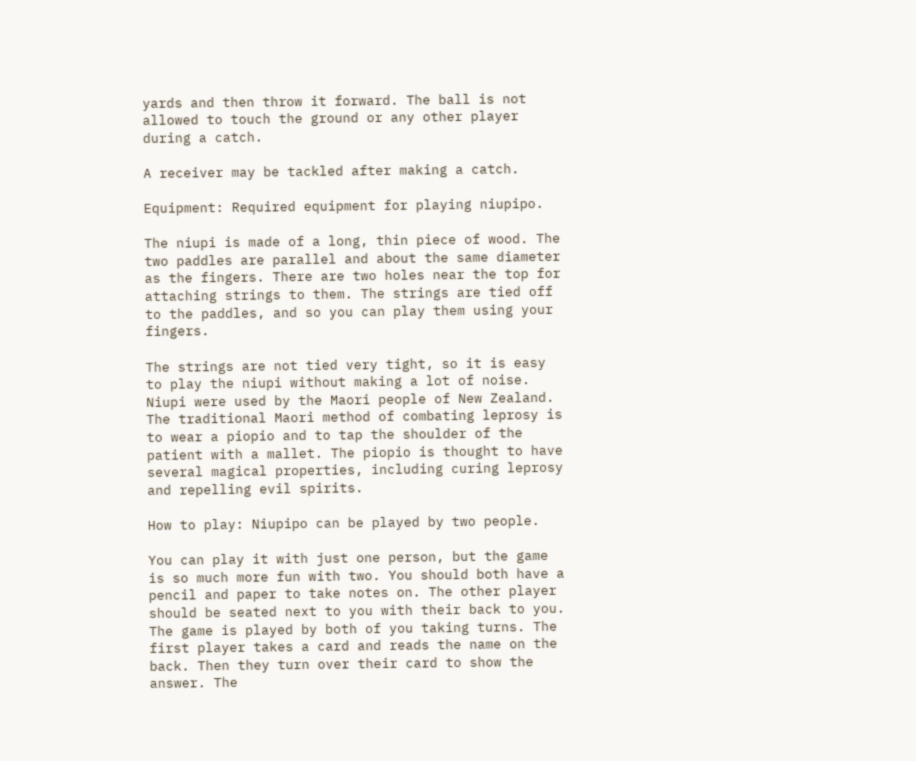yards and then throw it forward. The ball is not allowed to touch the ground or any other player during a catch.

A receiver may be tackled after making a catch.

Equipment: Required equipment for playing niupipo.

The niupi is made of a long, thin piece of wood. The two paddles are parallel and about the same diameter as the fingers. There are two holes near the top for attaching strings to them. The strings are tied off to the paddles, and so you can play them using your fingers.

The strings are not tied very tight, so it is easy to play the niupi without making a lot of noise. Niupi were used by the Maori people of New Zealand. The traditional Maori method of combating leprosy is to wear a piopio and to tap the shoulder of the patient with a mallet. The piopio is thought to have several magical properties, including curing leprosy and repelling evil spirits.

How to play: Niupipo can be played by two people.

You can play it with just one person, but the game is so much more fun with two. You should both have a pencil and paper to take notes on. The other player should be seated next to you with their back to you. The game is played by both of you taking turns. The first player takes a card and reads the name on the back. Then they turn over their card to show the answer. The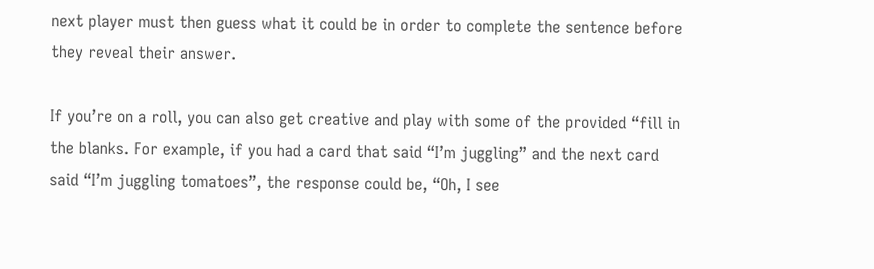next player must then guess what it could be in order to complete the sentence before they reveal their answer.

If you’re on a roll, you can also get creative and play with some of the provided “fill in the blanks. For example, if you had a card that said “I’m juggling” and the next card said “I’m juggling tomatoes”, the response could be, “Oh, I see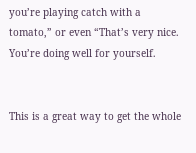you’re playing catch with a tomato,” or even “That’s very nice. You’re doing well for yourself.


This is a great way to get the whole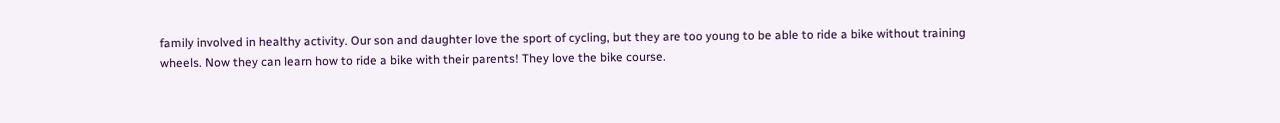family involved in healthy activity. Our son and daughter love the sport of cycling, but they are too young to be able to ride a bike without training wheels. Now they can learn how to ride a bike with their parents! They love the bike course.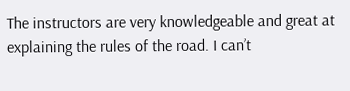The instructors are very knowledgeable and great at explaining the rules of the road. I can’t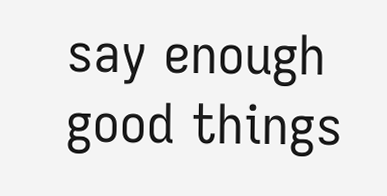say enough good things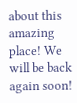about this amazing place! We will be back again soon!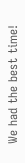We had the best time!